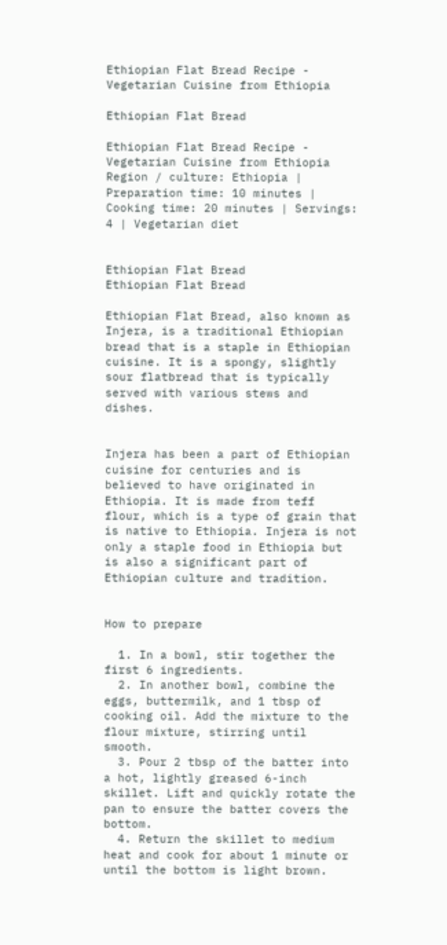Ethiopian Flat Bread Recipe - Vegetarian Cuisine from Ethiopia

Ethiopian Flat Bread

Ethiopian Flat Bread Recipe - Vegetarian Cuisine from Ethiopia
Region / culture: Ethiopia | Preparation time: 10 minutes | Cooking time: 20 minutes | Servings: 4 | Vegetarian diet


Ethiopian Flat Bread
Ethiopian Flat Bread

Ethiopian Flat Bread, also known as Injera, is a traditional Ethiopian bread that is a staple in Ethiopian cuisine. It is a spongy, slightly sour flatbread that is typically served with various stews and dishes.


Injera has been a part of Ethiopian cuisine for centuries and is believed to have originated in Ethiopia. It is made from teff flour, which is a type of grain that is native to Ethiopia. Injera is not only a staple food in Ethiopia but is also a significant part of Ethiopian culture and tradition.


How to prepare

  1. In a bowl, stir together the first 6 ingredients.
  2. In another bowl, combine the eggs, buttermilk, and 1 tbsp of cooking oil. Add the mixture to the flour mixture, stirring until smooth.
  3. Pour 2 tbsp of the batter into a hot, lightly greased 6-inch skillet. Lift and quickly rotate the pan to ensure the batter covers the bottom.
  4. Return the skillet to medium heat and cook for about 1 minute or until the bottom is light brown.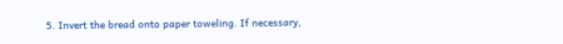5. Invert the bread onto paper toweling. If necessary,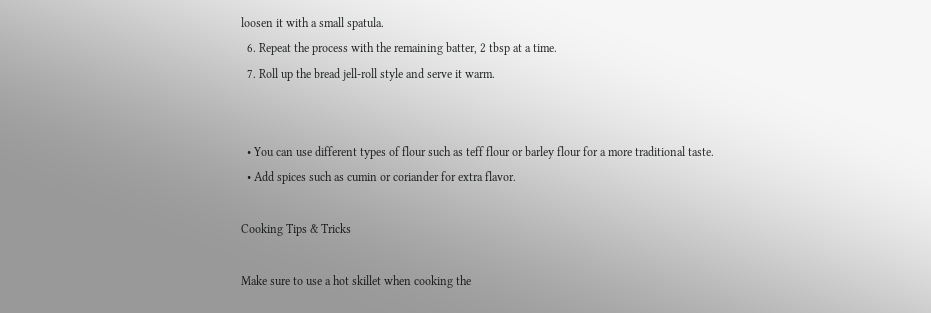loosen it with a small spatula.
  6. Repeat the process with the remaining batter, 2 tbsp at a time.
  7. Roll up the bread jell-roll style and serve it warm.


  • You can use different types of flour such as teff flour or barley flour for a more traditional taste.
  • Add spices such as cumin or coriander for extra flavor.

Cooking Tips & Tricks

Make sure to use a hot skillet when cooking the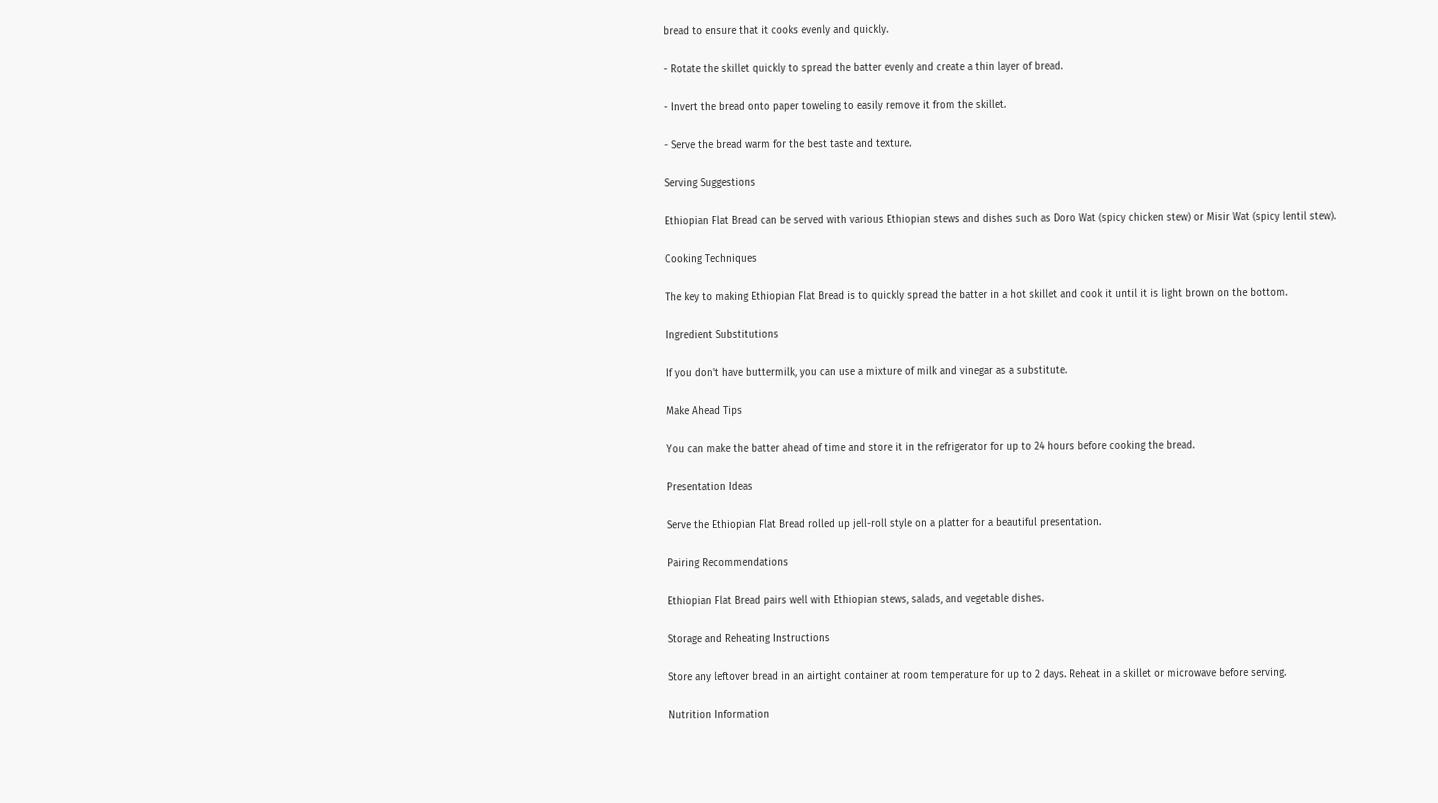bread to ensure that it cooks evenly and quickly.

- Rotate the skillet quickly to spread the batter evenly and create a thin layer of bread.

- Invert the bread onto paper toweling to easily remove it from the skillet.

- Serve the bread warm for the best taste and texture.

Serving Suggestions

Ethiopian Flat Bread can be served with various Ethiopian stews and dishes such as Doro Wat (spicy chicken stew) or Misir Wat (spicy lentil stew).

Cooking Techniques

The key to making Ethiopian Flat Bread is to quickly spread the batter in a hot skillet and cook it until it is light brown on the bottom.

Ingredient Substitutions

If you don't have buttermilk, you can use a mixture of milk and vinegar as a substitute.

Make Ahead Tips

You can make the batter ahead of time and store it in the refrigerator for up to 24 hours before cooking the bread.

Presentation Ideas

Serve the Ethiopian Flat Bread rolled up jell-roll style on a platter for a beautiful presentation.

Pairing Recommendations

Ethiopian Flat Bread pairs well with Ethiopian stews, salads, and vegetable dishes.

Storage and Reheating Instructions

Store any leftover bread in an airtight container at room temperature for up to 2 days. Reheat in a skillet or microwave before serving.

Nutrition Information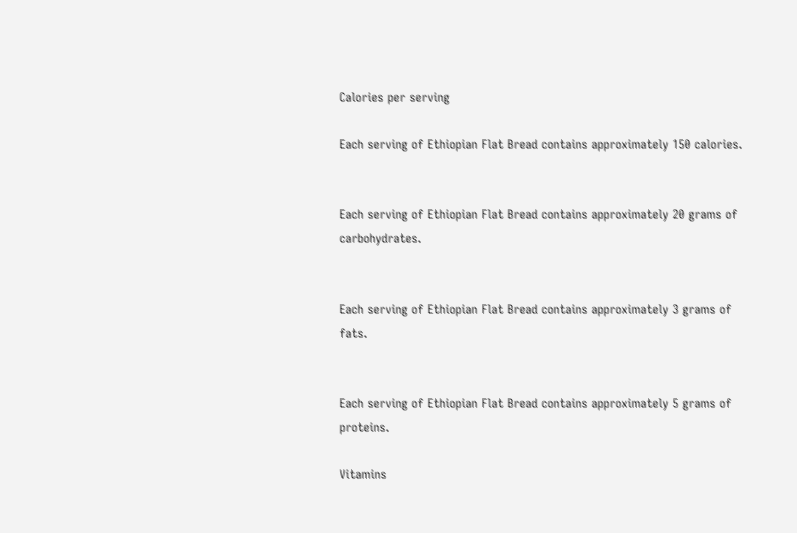Calories per serving

Each serving of Ethiopian Flat Bread contains approximately 150 calories.


Each serving of Ethiopian Flat Bread contains approximately 20 grams of carbohydrates.


Each serving of Ethiopian Flat Bread contains approximately 3 grams of fats.


Each serving of Ethiopian Flat Bread contains approximately 5 grams of proteins.

Vitamins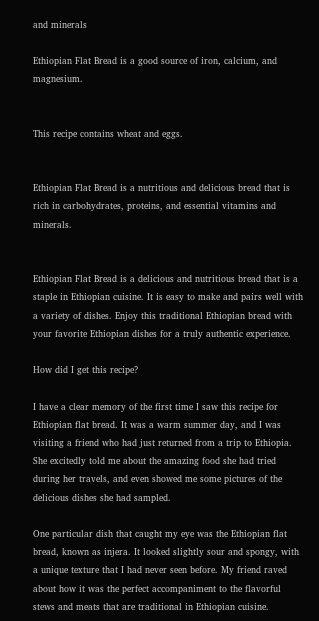and minerals

Ethiopian Flat Bread is a good source of iron, calcium, and magnesium.


This recipe contains wheat and eggs.


Ethiopian Flat Bread is a nutritious and delicious bread that is rich in carbohydrates, proteins, and essential vitamins and minerals.


Ethiopian Flat Bread is a delicious and nutritious bread that is a staple in Ethiopian cuisine. It is easy to make and pairs well with a variety of dishes. Enjoy this traditional Ethiopian bread with your favorite Ethiopian dishes for a truly authentic experience.

How did I get this recipe?

I have a clear memory of the first time I saw this recipe for Ethiopian flat bread. It was a warm summer day, and I was visiting a friend who had just returned from a trip to Ethiopia. She excitedly told me about the amazing food she had tried during her travels, and even showed me some pictures of the delicious dishes she had sampled.

One particular dish that caught my eye was the Ethiopian flat bread, known as injera. It looked slightly sour and spongy, with a unique texture that I had never seen before. My friend raved about how it was the perfect accompaniment to the flavorful stews and meats that are traditional in Ethiopian cuisine.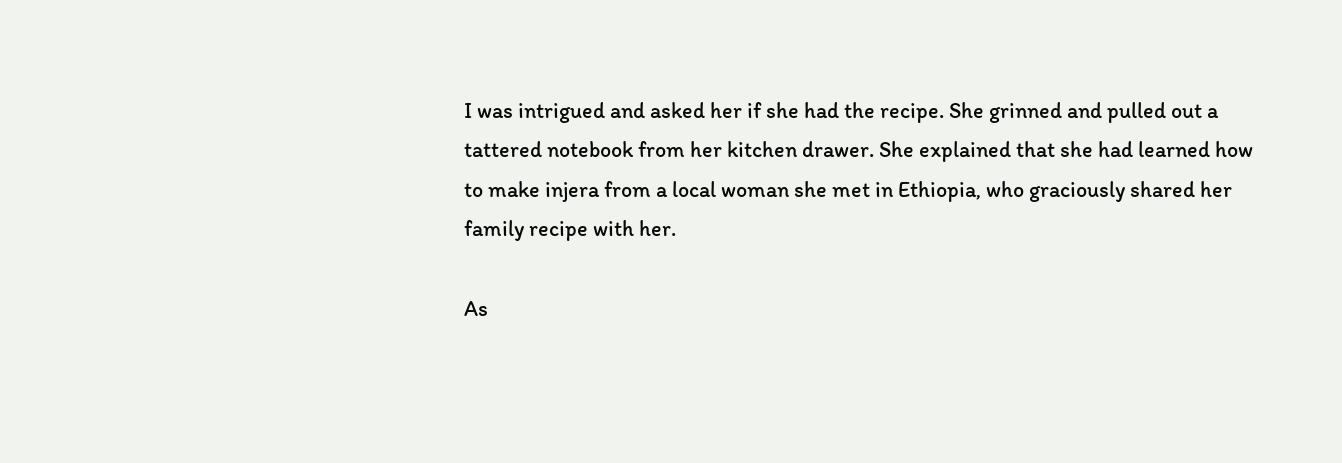I was intrigued and asked her if she had the recipe. She grinned and pulled out a tattered notebook from her kitchen drawer. She explained that she had learned how to make injera from a local woman she met in Ethiopia, who graciously shared her family recipe with her.

As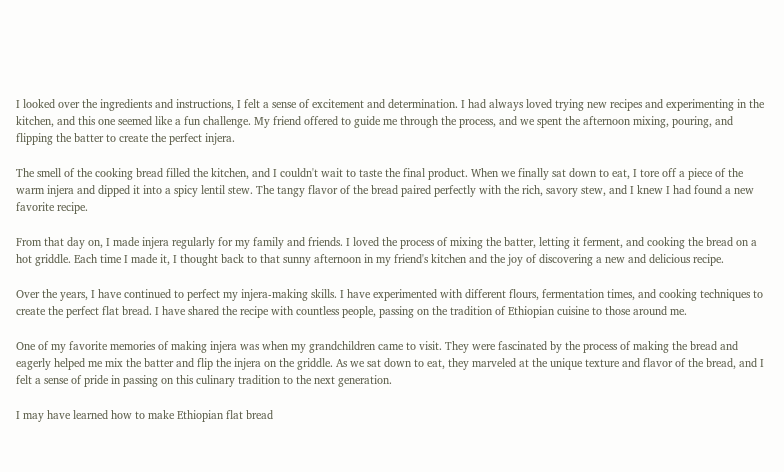I looked over the ingredients and instructions, I felt a sense of excitement and determination. I had always loved trying new recipes and experimenting in the kitchen, and this one seemed like a fun challenge. My friend offered to guide me through the process, and we spent the afternoon mixing, pouring, and flipping the batter to create the perfect injera.

The smell of the cooking bread filled the kitchen, and I couldn't wait to taste the final product. When we finally sat down to eat, I tore off a piece of the warm injera and dipped it into a spicy lentil stew. The tangy flavor of the bread paired perfectly with the rich, savory stew, and I knew I had found a new favorite recipe.

From that day on, I made injera regularly for my family and friends. I loved the process of mixing the batter, letting it ferment, and cooking the bread on a hot griddle. Each time I made it, I thought back to that sunny afternoon in my friend's kitchen and the joy of discovering a new and delicious recipe.

Over the years, I have continued to perfect my injera-making skills. I have experimented with different flours, fermentation times, and cooking techniques to create the perfect flat bread. I have shared the recipe with countless people, passing on the tradition of Ethiopian cuisine to those around me.

One of my favorite memories of making injera was when my grandchildren came to visit. They were fascinated by the process of making the bread and eagerly helped me mix the batter and flip the injera on the griddle. As we sat down to eat, they marveled at the unique texture and flavor of the bread, and I felt a sense of pride in passing on this culinary tradition to the next generation.

I may have learned how to make Ethiopian flat bread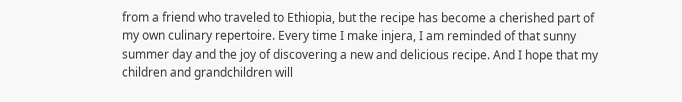from a friend who traveled to Ethiopia, but the recipe has become a cherished part of my own culinary repertoire. Every time I make injera, I am reminded of that sunny summer day and the joy of discovering a new and delicious recipe. And I hope that my children and grandchildren will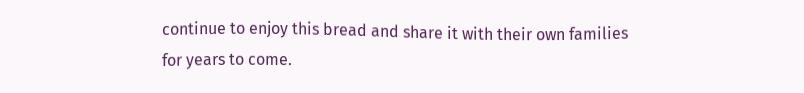continue to enjoy this bread and share it with their own families for years to come.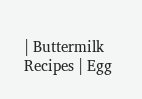| Buttermilk Recipes | Egg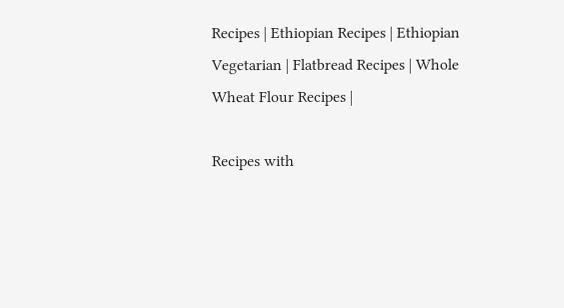Recipes | Ethiopian Recipes | Ethiopian Vegetarian | Flatbread Recipes | Whole Wheat Flour Recipes |

Recipes with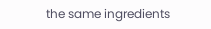the same ingredients